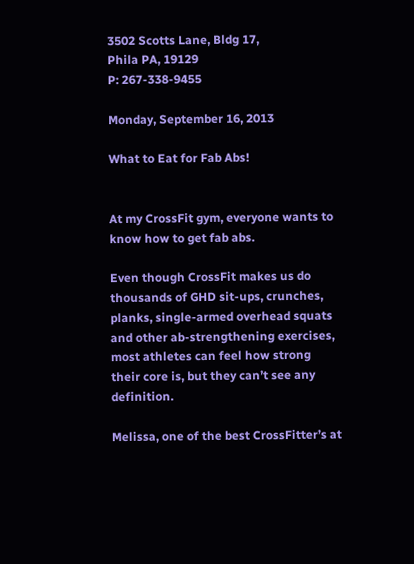3502 Scotts Lane, Bldg 17,
Phila PA, 19129
P: 267-338-9455

Monday, September 16, 2013

What to Eat for Fab Abs!


At my CrossFit gym, everyone wants to know how to get fab abs.

Even though CrossFit makes us do thousands of GHD sit-ups, crunches, planks, single-armed overhead squats and other ab-strengthening exercises, most athletes can feel how strong their core is, but they can’t see any definition.

Melissa, one of the best CrossFitter’s at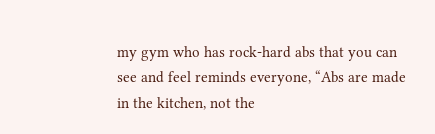my gym who has rock-hard abs that you can see and feel reminds everyone, “Abs are made in the kitchen, not the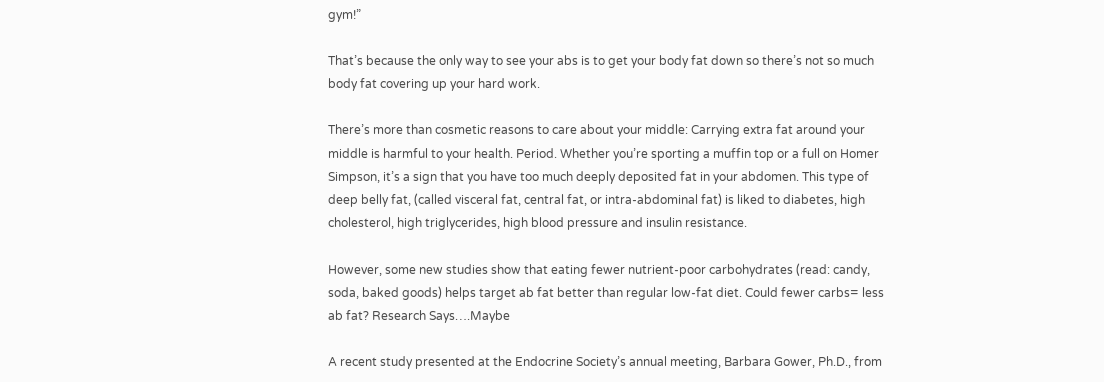gym!”

That’s because the only way to see your abs is to get your body fat down so there’s not so much body fat covering up your hard work.

There’s more than cosmetic reasons to care about your middle: Carrying extra fat around your middle is harmful to your health. Period. Whether you’re sporting a muffin top or a full on Homer Simpson, it’s a sign that you have too much deeply deposited fat in your abdomen. This type of deep belly fat, (called visceral fat, central fat, or intra-abdominal fat) is liked to diabetes, high cholesterol, high triglycerides, high blood pressure and insulin resistance.

However, some new studies show that eating fewer nutrient-poor carbohydrates (read: candy, soda, baked goods) helps target ab fat better than regular low-fat diet. Could fewer carbs= less ab fat? Research Says….Maybe

A recent study presented at the Endocrine Society’s annual meeting, Barbara Gower, Ph.D., from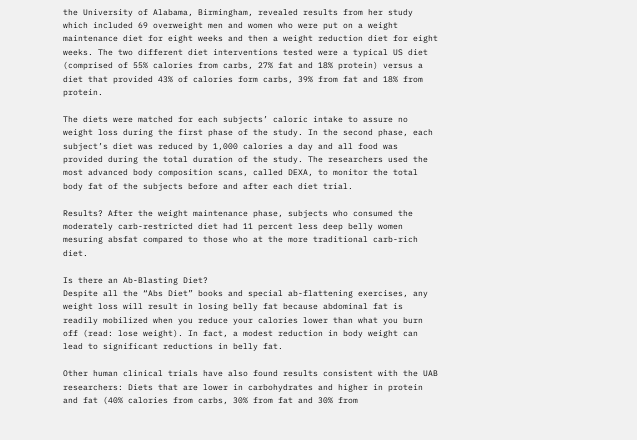the University of Alabama, Birmingham, revealed results from her study which included 69 overweight men and women who were put on a weight maintenance diet for eight weeks and then a weight reduction diet for eight weeks. The two different diet interventions tested were a typical US diet (comprised of 55% calories from carbs, 27% fat and 18% protein) versus a diet that provided 43% of calories form carbs, 39% from fat and 18% from protein.

The diets were matched for each subjects’ caloric intake to assure no weight loss during the first phase of the study. In the second phase, each subject’s diet was reduced by 1,000 calories a day and all food was provided during the total duration of the study. The researchers used the most advanced body composition scans, called DEXA, to monitor the total body fat of the subjects before and after each diet trial.

Results? After the weight maintenance phase, subjects who consumed the moderately carb-restricted diet had 11 percent less deep belly women mesuring absfat compared to those who at the more traditional carb-rich diet.

Is there an Ab-Blasting Diet?
Despite all the “Abs Diet” books and special ab-flattening exercises, any weight loss will result in losing belly fat because abdominal fat is readily mobilized when you reduce your calories lower than what you burn off (read: lose weight). In fact, a modest reduction in body weight can lead to significant reductions in belly fat.

Other human clinical trials have also found results consistent with the UAB researchers: Diets that are lower in carbohydrates and higher in protein and fat (40% calories from carbs, 30% from fat and 30% from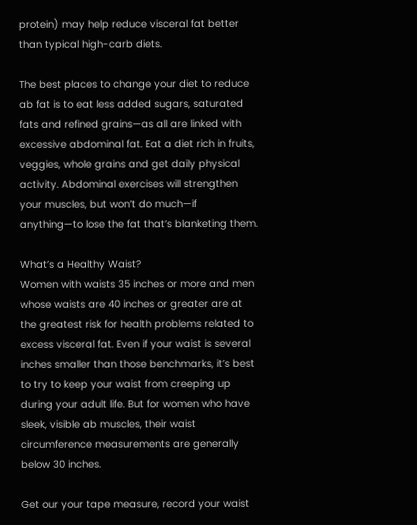protein) may help reduce visceral fat better than typical high-carb diets.

The best places to change your diet to reduce ab fat is to eat less added sugars, saturated fats and refined grains—as all are linked with excessive abdominal fat. Eat a diet rich in fruits, veggies, whole grains and get daily physical activity. Abdominal exercises will strengthen your muscles, but won’t do much—if anything—to lose the fat that’s blanketing them.

What’s a Healthy Waist?
Women with waists 35 inches or more and men whose waists are 40 inches or greater are at the greatest risk for health problems related to excess visceral fat. Even if your waist is several inches smaller than those benchmarks, it’s best to try to keep your waist from creeping up during your adult life. But for women who have sleek, visible ab muscles, their waist circumference measurements are generally below 30 inches.

Get our your tape measure, record your waist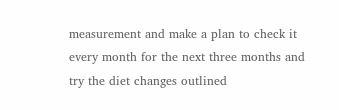measurement and make a plan to check it every month for the next three months and try the diet changes outlined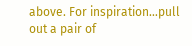above. For inspiration…pull out a pair of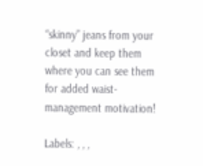“skinny” jeans from your closet and keep them where you can see them for added waist-management motivation!

Labels: , , ,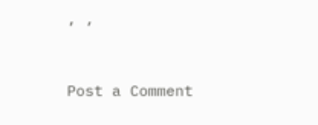, ,


Post a Comment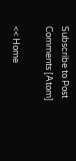Subscribe to Post Comments [Atom]

<< Home